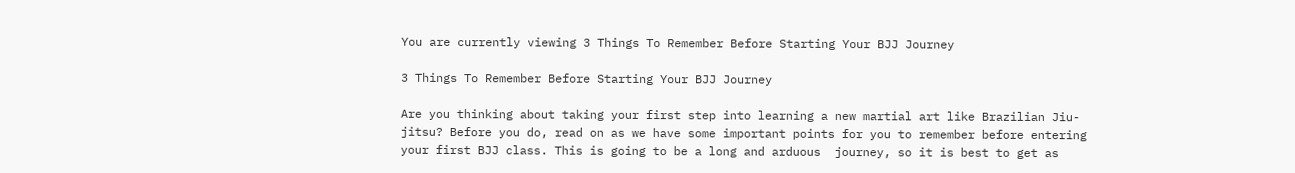You are currently viewing 3 Things To Remember Before Starting Your BJJ Journey

3 Things To Remember Before Starting Your BJJ Journey

Are you thinking about taking your first step into learning a new martial art like Brazilian Jiu-jitsu? Before you do, read on as we have some important points for you to remember before entering your first BJJ class. This is going to be a long and arduous  journey, so it is best to get as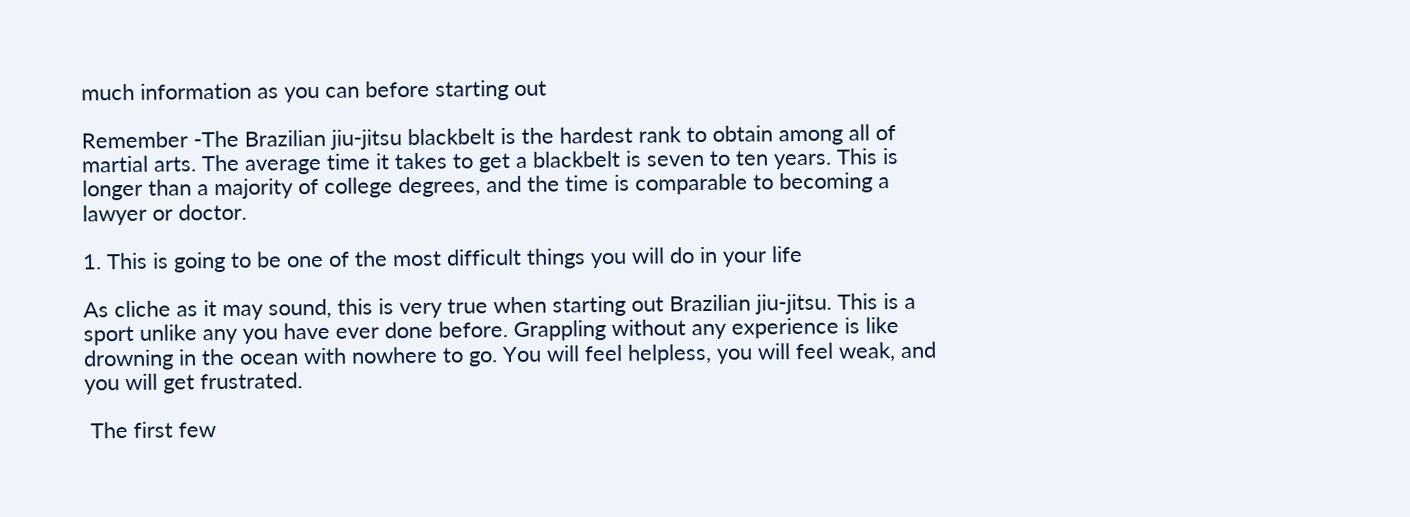much information as you can before starting out

Remember -The Brazilian jiu-jitsu blackbelt is the hardest rank to obtain among all of martial arts. The average time it takes to get a blackbelt is seven to ten years. This is longer than a majority of college degrees, and the time is comparable to becoming a lawyer or doctor.

1. This is going to be one of the most difficult things you will do in your life

As cliche as it may sound, this is very true when starting out Brazilian jiu-jitsu. This is a sport unlike any you have ever done before. Grappling without any experience is like drowning in the ocean with nowhere to go. You will feel helpless, you will feel weak, and you will get frustrated.

 The first few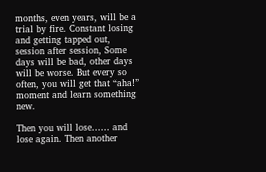months, even years, will be a trial by fire. Constant losing and getting tapped out, session after session, Some days will be bad, other days will be worse. But every so often, you will get that “aha!” moment and learn something new.

Then you will lose…… and lose again. Then another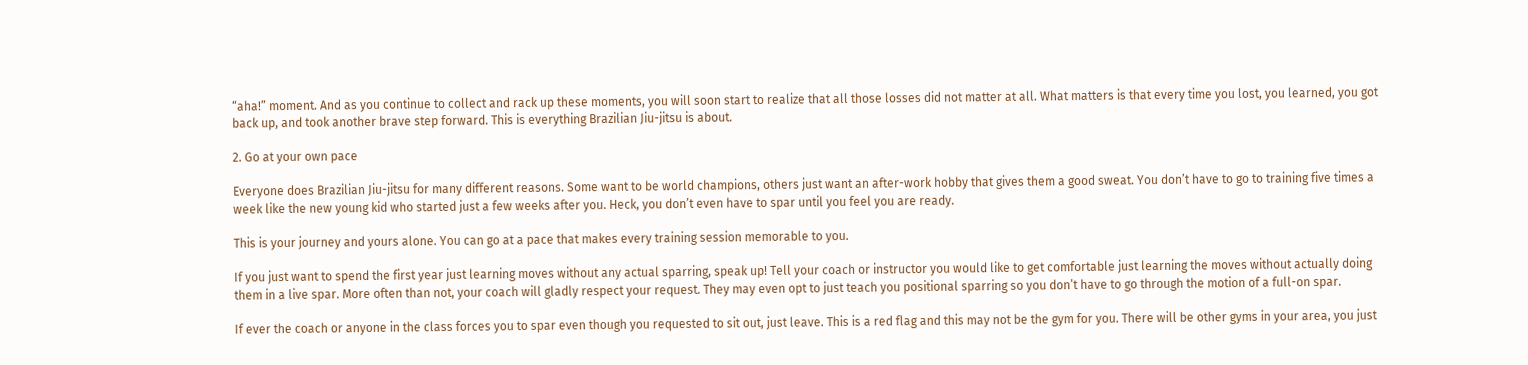“aha!” moment. And as you continue to collect and rack up these moments, you will soon start to realize that all those losses did not matter at all. What matters is that every time you lost, you learned, you got back up, and took another brave step forward. This is everything Brazilian Jiu-jitsu is about.

2. Go at your own pace

Everyone does Brazilian Jiu-jitsu for many different reasons. Some want to be world champions, others just want an after-work hobby that gives them a good sweat. You don’t have to go to training five times a week like the new young kid who started just a few weeks after you. Heck, you don’t even have to spar until you feel you are ready.

This is your journey and yours alone. You can go at a pace that makes every training session memorable to you.

If you just want to spend the first year just learning moves without any actual sparring, speak up! Tell your coach or instructor you would like to get comfortable just learning the moves without actually doing them in a live spar. More often than not, your coach will gladly respect your request. They may even opt to just teach you positional sparring so you don’t have to go through the motion of a full-on spar.

If ever the coach or anyone in the class forces you to spar even though you requested to sit out, just leave. This is a red flag and this may not be the gym for you. There will be other gyms in your area, you just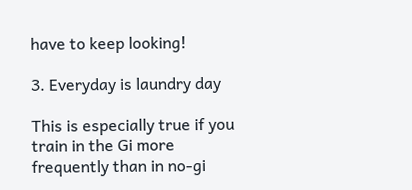have to keep looking!

3. Everyday is laundry day

This is especially true if you train in the Gi more frequently than in no-gi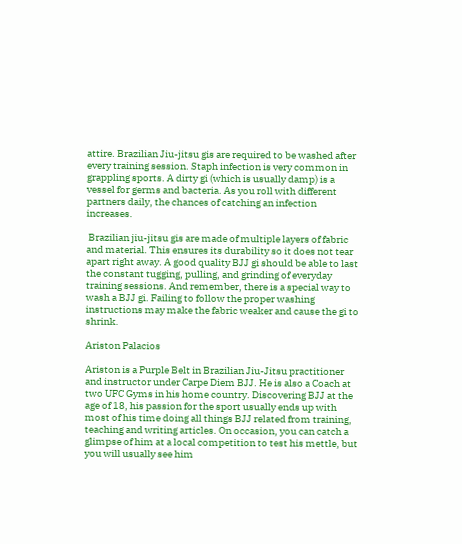attire. Brazilian Jiu-jitsu gis are required to be washed after every training session. Staph infection is very common in grappling sports. A dirty gi (which is usually damp) is a vessel for germs and bacteria. As you roll with different partners daily, the chances of catching an infection increases.

 Brazilian jiu-jitsu gis are made of multiple layers of fabric and material. This ensures its durability so it does not tear apart right away. A good quality BJJ gi should be able to last the constant tugging, pulling, and grinding of everyday training sessions. And remember, there is a special way to wash a BJJ gi. Failing to follow the proper washing instructions may make the fabric weaker and cause the gi to shrink.

Ariston Palacios

Ariston is a Purple Belt in Brazilian Jiu-Jitsu practitioner and instructor under Carpe Diem BJJ. He is also a Coach at two UFC Gyms in his home country. Discovering BJJ at the age of 18, his passion for the sport usually ends up with most of his time doing all things BJJ related from training, teaching and writing articles. On occasion, you can catch a glimpse of him at a local competition to test his mettle, but you will usually see him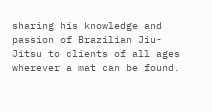sharing his knowledge and passion of Brazilian Jiu-Jitsu to clients of all ages wherever a mat can be found.